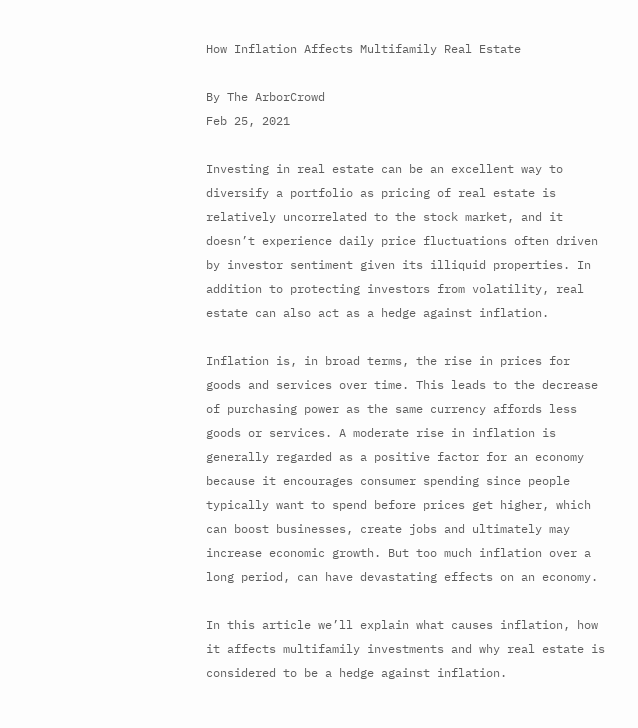How Inflation Affects Multifamily Real Estate

By The ArborCrowd
Feb 25, 2021

Investing in real estate can be an excellent way to diversify a portfolio as pricing of real estate is relatively uncorrelated to the stock market, and it doesn’t experience daily price fluctuations often driven by investor sentiment given its illiquid properties. In addition to protecting investors from volatility, real estate can also act as a hedge against inflation.

Inflation is, in broad terms, the rise in prices for goods and services over time. This leads to the decrease of purchasing power as the same currency affords less goods or services. A moderate rise in inflation is generally regarded as a positive factor for an economy because it encourages consumer spending since people typically want to spend before prices get higher, which can boost businesses, create jobs and ultimately may increase economic growth. But too much inflation over a long period, can have devastating effects on an economy.

In this article we’ll explain what causes inflation, how it affects multifamily investments and why real estate is considered to be a hedge against inflation.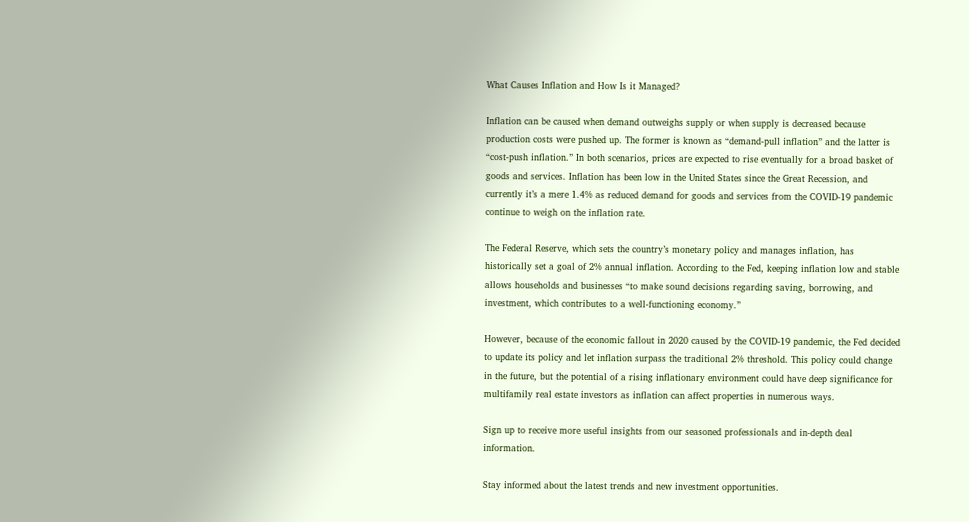What Causes Inflation and How Is it Managed?

Inflation can be caused when demand outweighs supply or when supply is decreased because production costs were pushed up. The former is known as “demand-pull inflation” and the latter is “cost-push inflation.” In both scenarios, prices are expected to rise eventually for a broad basket of goods and services. Inflation has been low in the United States since the Great Recession, and currently it’s a mere 1.4% as reduced demand for goods and services from the COVID-19 pandemic continue to weigh on the inflation rate.

The Federal Reserve, which sets the country’s monetary policy and manages inflation, has historically set a goal of 2% annual inflation. According to the Fed, keeping inflation low and stable allows households and businesses “to make sound decisions regarding saving, borrowing, and investment, which contributes to a well-functioning economy.”

However, because of the economic fallout in 2020 caused by the COVID-19 pandemic, the Fed decided to update its policy and let inflation surpass the traditional 2% threshold. This policy could change in the future, but the potential of a rising inflationary environment could have deep significance for multifamily real estate investors as inflation can affect properties in numerous ways.

Sign up to receive more useful insights from our seasoned professionals and in-depth deal information.

Stay informed about the latest trends and new investment opportunities.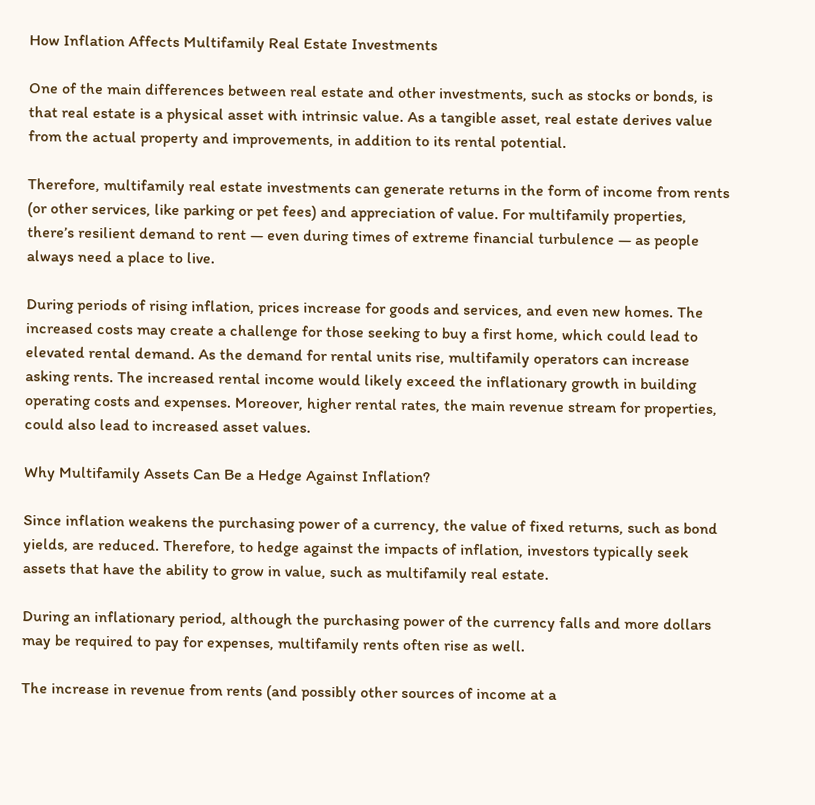How Inflation Affects Multifamily Real Estate Investments

One of the main differences between real estate and other investments, such as stocks or bonds, is that real estate is a physical asset with intrinsic value. As a tangible asset, real estate derives value from the actual property and improvements, in addition to its rental potential.

Therefore, multifamily real estate investments can generate returns in the form of income from rents (or other services, like parking or pet fees) and appreciation of value. For multifamily properties, there’s resilient demand to rent — even during times of extreme financial turbulence — as people always need a place to live.

During periods of rising inflation, prices increase for goods and services, and even new homes. The increased costs may create a challenge for those seeking to buy a first home, which could lead to elevated rental demand. As the demand for rental units rise, multifamily operators can increase asking rents. The increased rental income would likely exceed the inflationary growth in building operating costs and expenses. Moreover, higher rental rates, the main revenue stream for properties, could also lead to increased asset values.

Why Multifamily Assets Can Be a Hedge Against Inflation?

Since inflation weakens the purchasing power of a currency, the value of fixed returns, such as bond yields, are reduced. Therefore, to hedge against the impacts of inflation, investors typically seek assets that have the ability to grow in value, such as multifamily real estate.

During an inflationary period, although the purchasing power of the currency falls and more dollars may be required to pay for expenses, multifamily rents often rise as well.

The increase in revenue from rents (and possibly other sources of income at a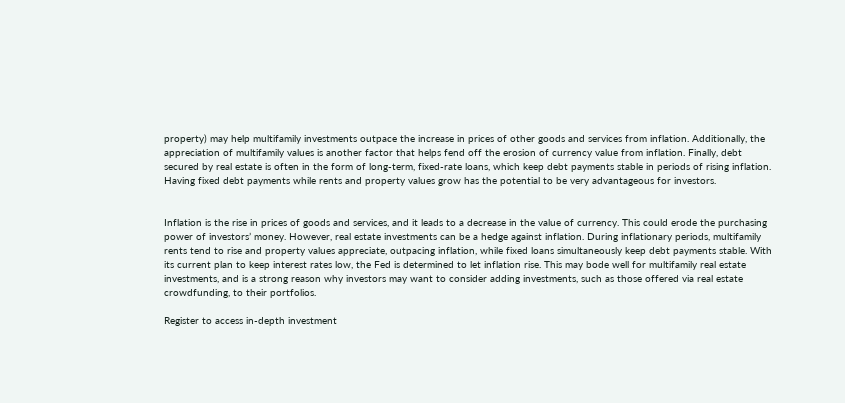property) may help multifamily investments outpace the increase in prices of other goods and services from inflation. Additionally, the appreciation of multifamily values is another factor that helps fend off the erosion of currency value from inflation. Finally, debt secured by real estate is often in the form of long-term, fixed-rate loans, which keep debt payments stable in periods of rising inflation. Having fixed debt payments while rents and property values grow has the potential to be very advantageous for investors.


Inflation is the rise in prices of goods and services, and it leads to a decrease in the value of currency. This could erode the purchasing power of investors’ money. However, real estate investments can be a hedge against inflation. During inflationary periods, multifamily rents tend to rise and property values appreciate, outpacing inflation, while fixed loans simultaneously keep debt payments stable. With its current plan to keep interest rates low, the Fed is determined to let inflation rise. This may bode well for multifamily real estate investments, and is a strong reason why investors may want to consider adding investments, such as those offered via real estate crowdfunding, to their portfolios.

Register to access in-depth investment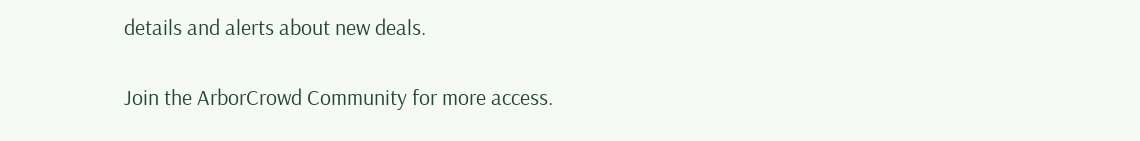details and alerts about new deals.

Join the ArborCrowd Community for more access.